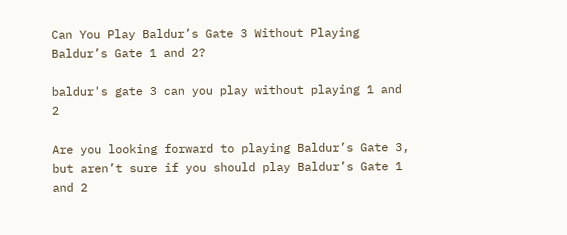Can You Play Baldur’s Gate 3 Without Playing Baldur’s Gate 1 and 2?

baldur's gate 3 can you play without playing 1 and 2

Are you looking forward to playing Baldur’s Gate 3, but aren’t sure if you should play Baldur’s Gate 1 and 2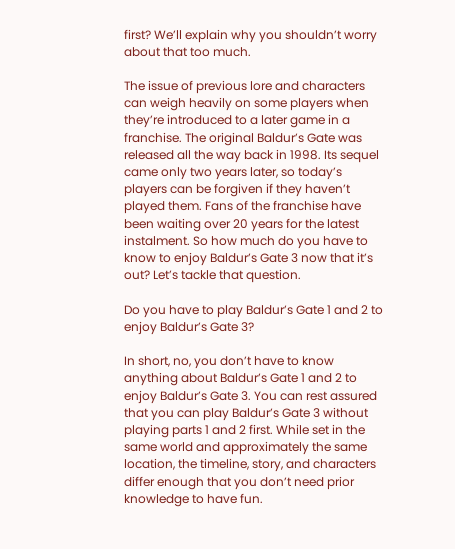first? We’ll explain why you shouldn’t worry about that too much.

The issue of previous lore and characters can weigh heavily on some players when they’re introduced to a later game in a franchise. The original Baldur’s Gate was released all the way back in 1998. Its sequel came only two years later, so today’s players can be forgiven if they haven’t played them. Fans of the franchise have been waiting over 20 years for the latest instalment. So how much do you have to know to enjoy Baldur’s Gate 3 now that it’s out? Let’s tackle that question.

Do you have to play Baldur’s Gate 1 and 2 to enjoy Baldur’s Gate 3?

In short, no, you don’t have to know anything about Baldur’s Gate 1 and 2 to enjoy Baldur’s Gate 3. You can rest assured that you can play Baldur’s Gate 3 without playing parts 1 and 2 first. While set in the same world and approximately the same location, the timeline, story, and characters differ enough that you don’t need prior knowledge to have fun.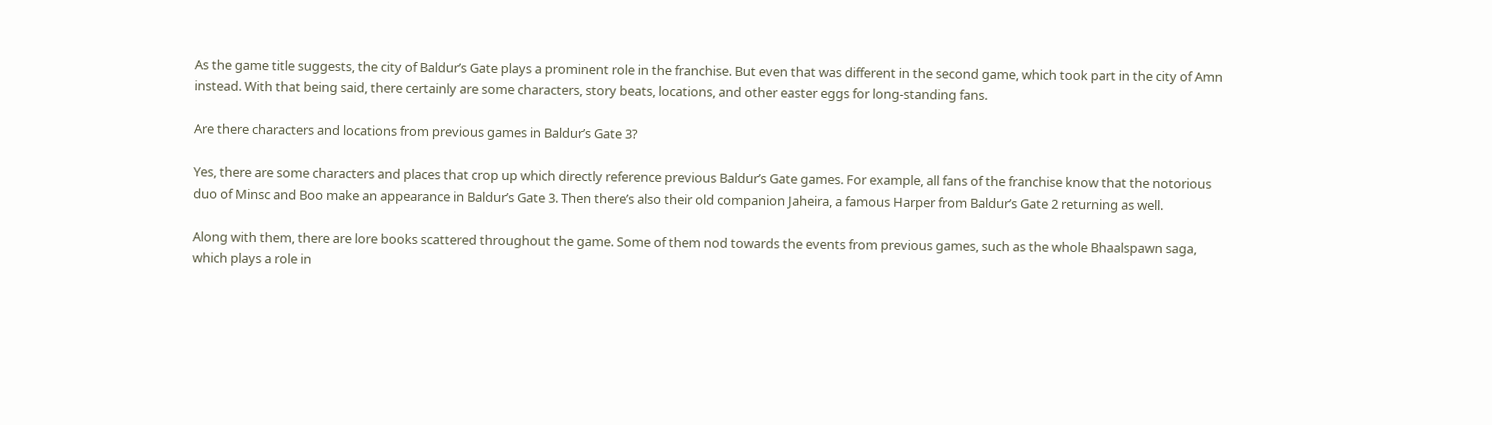As the game title suggests, the city of Baldur’s Gate plays a prominent role in the franchise. But even that was different in the second game, which took part in the city of Amn instead. With that being said, there certainly are some characters, story beats, locations, and other easter eggs for long-standing fans.

Are there characters and locations from previous games in Baldur’s Gate 3?

Yes, there are some characters and places that crop up which directly reference previous Baldur’s Gate games. For example, all fans of the franchise know that the notorious duo of Minsc and Boo make an appearance in Baldur’s Gate 3. Then there’s also their old companion Jaheira, a famous Harper from Baldur’s Gate 2 returning as well.

Along with them, there are lore books scattered throughout the game. Some of them nod towards the events from previous games, such as the whole Bhaalspawn saga, which plays a role in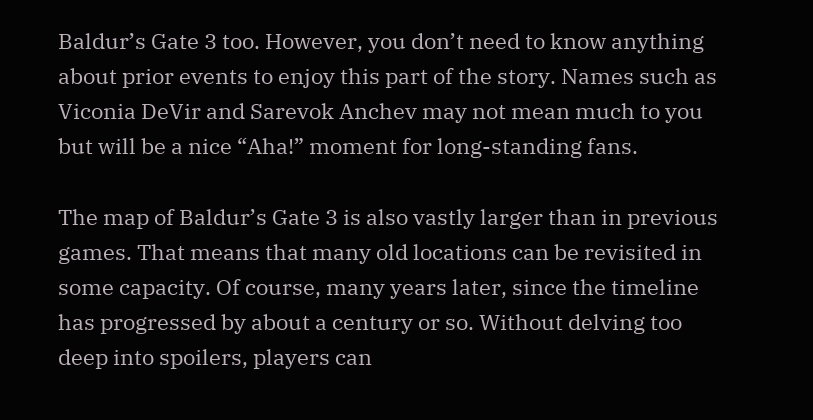Baldur’s Gate 3 too. However, you don’t need to know anything about prior events to enjoy this part of the story. Names such as Viconia DeVir and Sarevok Anchev may not mean much to you but will be a nice “Aha!” moment for long-standing fans.

The map of Baldur’s Gate 3 is also vastly larger than in previous games. That means that many old locations can be revisited in some capacity. Of course, many years later, since the timeline has progressed by about a century or so. Without delving too deep into spoilers, players can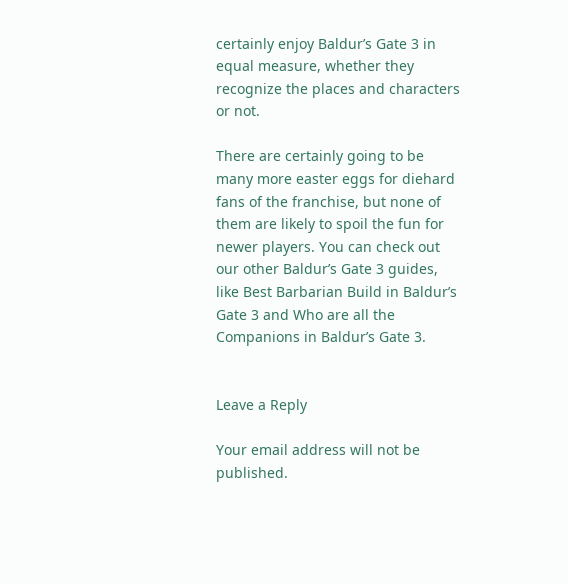certainly enjoy Baldur’s Gate 3 in equal measure, whether they recognize the places and characters or not.

There are certainly going to be many more easter eggs for diehard fans of the franchise, but none of them are likely to spoil the fun for newer players. You can check out our other Baldur’s Gate 3 guides, like Best Barbarian Build in Baldur’s Gate 3 and Who are all the Companions in Baldur’s Gate 3.


Leave a Reply

Your email address will not be published.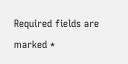Required fields are marked *